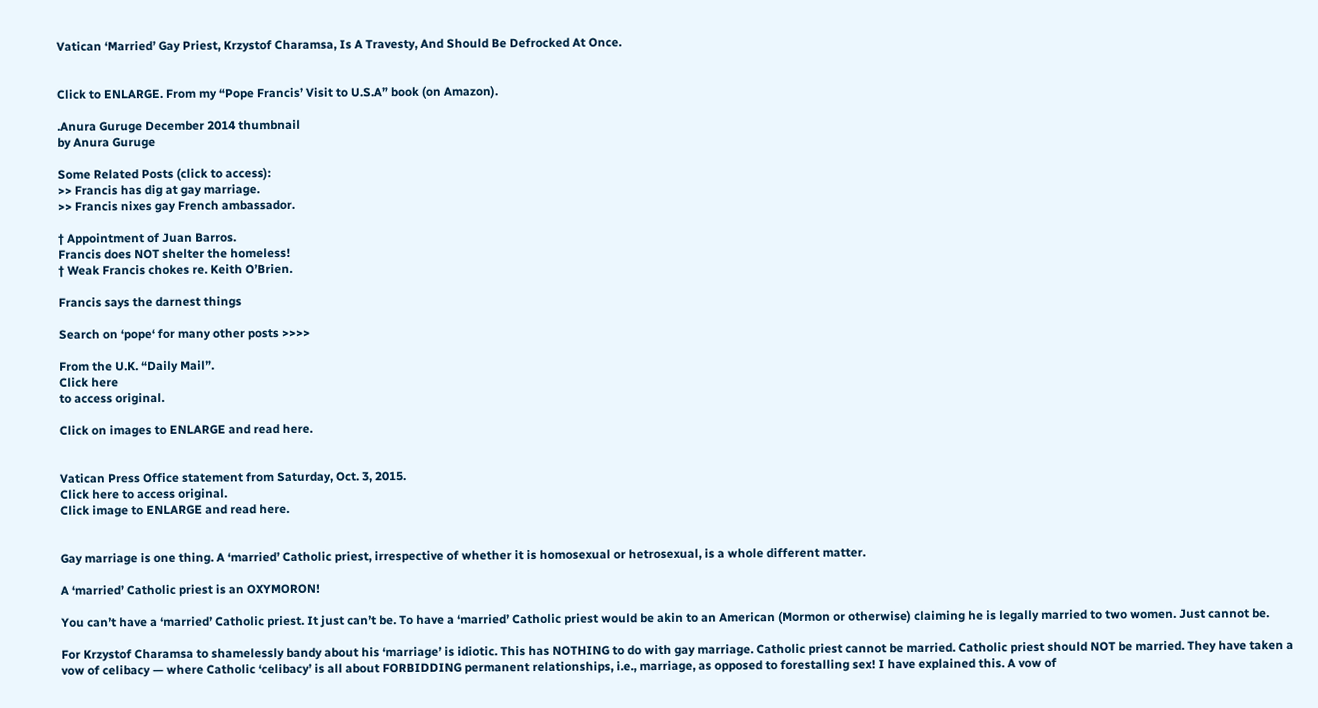Vatican ‘Married’ Gay Priest, Krzystof Charamsa, Is A Travesty, And Should Be Defrocked At Once.


Click to ENLARGE. From my “Pope Francis’ Visit to U.S.A” book (on Amazon).

.Anura Guruge December 2014 thumbnail
by Anura Guruge

Some Related Posts (click to access):
>> Francis has dig at gay marriage.
>> Francis nixes gay French ambassador.

† Appointment of Juan Barros.
Francis does NOT shelter the homeless!
† Weak Francis chokes re. Keith O’Brien.

Francis says the darnest things

Search on ‘pope‘ for many other posts >>>>

From the U.K. “Daily Mail”.
Click here
to access original.

Click on images to ENLARGE and read here.


Vatican Press Office statement from Saturday, Oct. 3, 2015.
Click here to access original.
Click image to ENLARGE and read here.


Gay marriage is one thing. A ‘married’ Catholic priest, irrespective of whether it is homosexual or hetrosexual, is a whole different matter.

A ‘married’ Catholic priest is an OXYMORON!

You can’t have a ‘married’ Catholic priest. It just can’t be. To have a ‘married’ Catholic priest would be akin to an American (Mormon or otherwise) claiming he is legally married to two women. Just cannot be.

For Krzystof Charamsa to shamelessly bandy about his ‘marriage’ is idiotic. This has NOTHING to do with gay marriage. Catholic priest cannot be married. Catholic priest should NOT be married. They have taken a vow of celibacy — where Catholic ‘celibacy’ is all about FORBIDDING permanent relationships, i.e., marriage, as opposed to forestalling sex! I have explained this. A vow of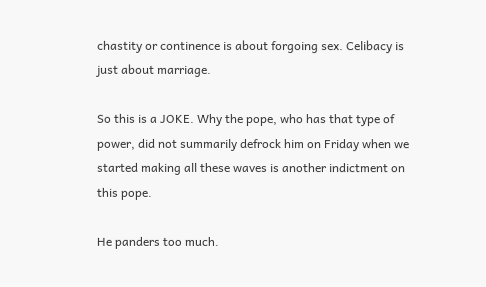chastity or continence is about forgoing sex. Celibacy is just about marriage.

So this is a JOKE. Why the pope, who has that type of power, did not summarily defrock him on Friday when we started making all these waves is another indictment on this pope.

He panders too much.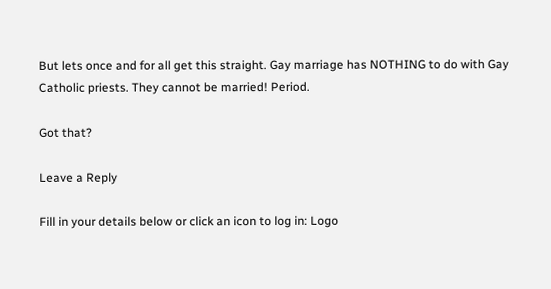But lets once and for all get this straight. Gay marriage has NOTHING to do with Gay Catholic priests. They cannot be married! Period.

Got that?

Leave a Reply

Fill in your details below or click an icon to log in: Logo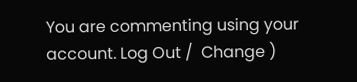You are commenting using your account. Log Out /  Change )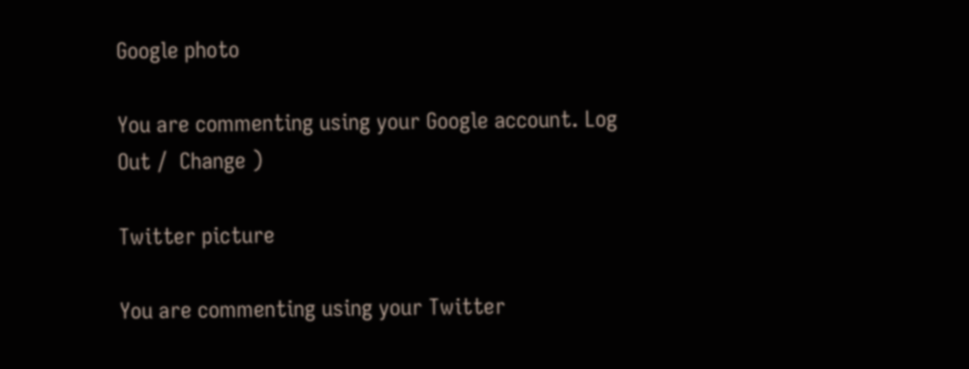Google photo

You are commenting using your Google account. Log Out /  Change )

Twitter picture

You are commenting using your Twitter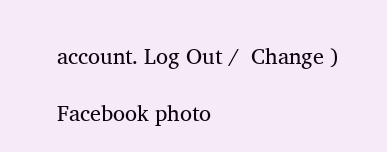account. Log Out /  Change )

Facebook photo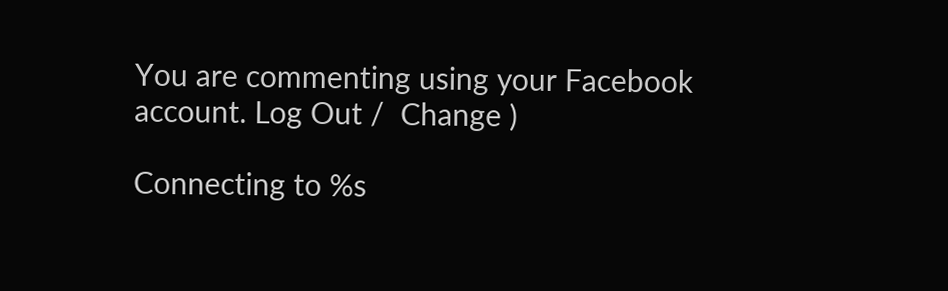You are commenting using your Facebook account. Log Out /  Change )

Connecting to %s